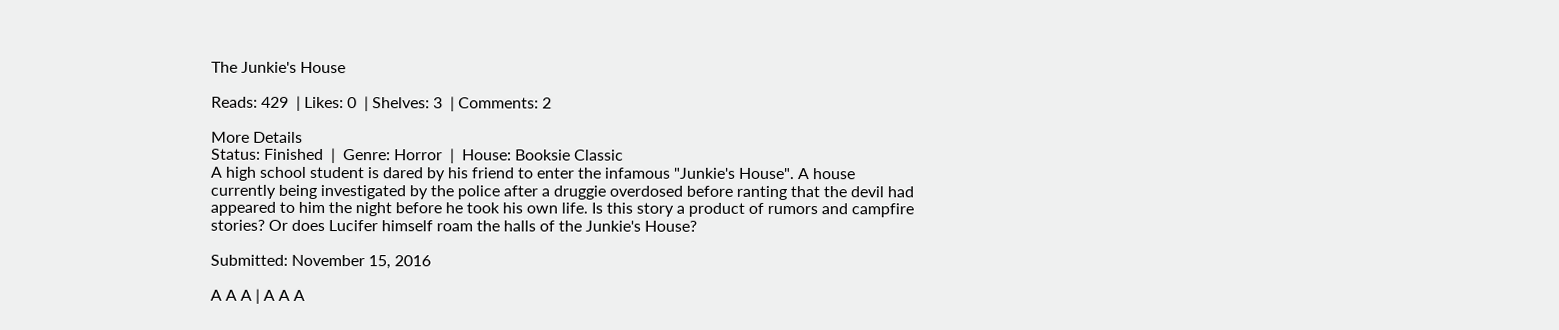The Junkie's House

Reads: 429  | Likes: 0  | Shelves: 3  | Comments: 2

More Details
Status: Finished  |  Genre: Horror  |  House: Booksie Classic
A high school student is dared by his friend to enter the infamous "Junkie's House". A house currently being investigated by the police after a druggie overdosed before ranting that the devil had appeared to him the night before he took his own life. Is this story a product of rumors and campfire stories? Or does Lucifer himself roam the halls of the Junkie's House?

Submitted: November 15, 2016

A A A | A A A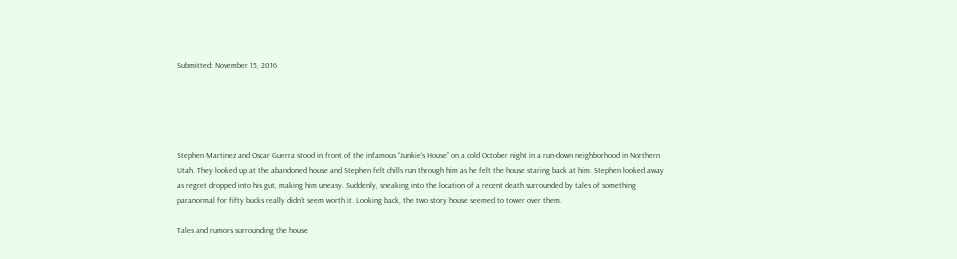Submitted: November 15, 2016





Stephen Martinez and Oscar Guerra stood in front of the infamous “Junkie’s House” on a cold October night in a run-down neighborhood in Northern Utah. They looked up at the abandoned house and Stephen felt chills run through him as he felt the house staring back at him. Stephen looked away as regret dropped into his gut, making him uneasy. Suddenly, sneaking into the location of a recent death surrounded by tales of something paranormal for fifty bucks really didn’t seem worth it. Looking back, the two story house seemed to tower over them.

Tales and rumors surrounding the house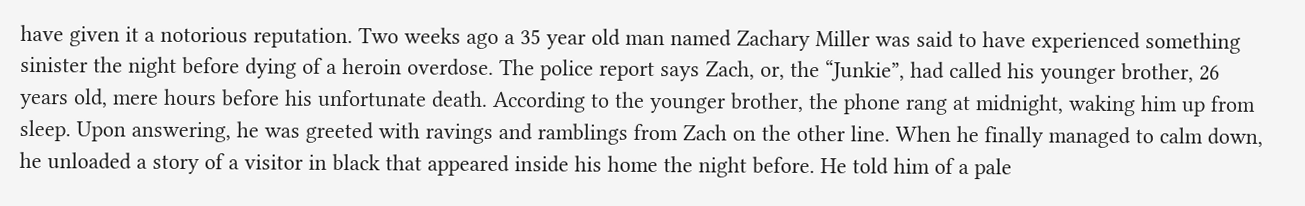have given it a notorious reputation. Two weeks ago a 35 year old man named Zachary Miller was said to have experienced something sinister the night before dying of a heroin overdose. The police report says Zach, or, the “Junkie”, had called his younger brother, 26 years old, mere hours before his unfortunate death. According to the younger brother, the phone rang at midnight, waking him up from sleep. Upon answering, he was greeted with ravings and ramblings from Zach on the other line. When he finally managed to calm down, he unloaded a story of a visitor in black that appeared inside his home the night before. He told him of a pale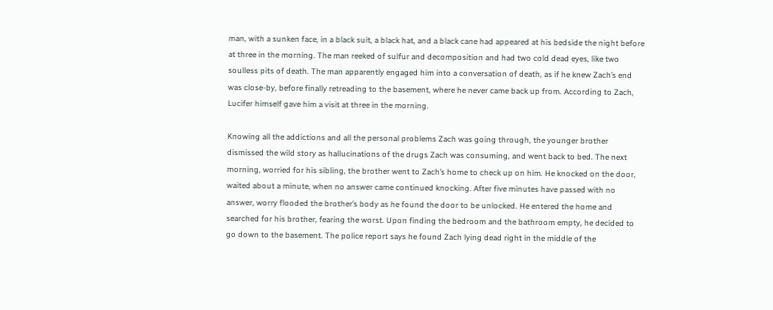man, with a sunken face, in a black suit, a black hat, and a black cane had appeared at his bedside the night before at three in the morning. The man reeked of sulfur and decomposition and had two cold dead eyes, like two soulless pits of death. The man apparently engaged him into a conversation of death, as if he knew Zach’s end was close-by, before finally retreading to the basement, where he never came back up from. According to Zach, Lucifer himself gave him a visit at three in the morning.

Knowing all the addictions and all the personal problems Zach was going through, the younger brother dismissed the wild story as hallucinations of the drugs Zach was consuming, and went back to bed. The next morning, worried for his sibling, the brother went to Zach’s home to check up on him. He knocked on the door, waited about a minute, when no answer came continued knocking. After five minutes have passed with no answer, worry flooded the brother’s body as he found the door to be unlocked. He entered the home and searched for his brother, fearing the worst. Upon finding the bedroom and the bathroom empty, he decided to go down to the basement. The police report says he found Zach lying dead right in the middle of the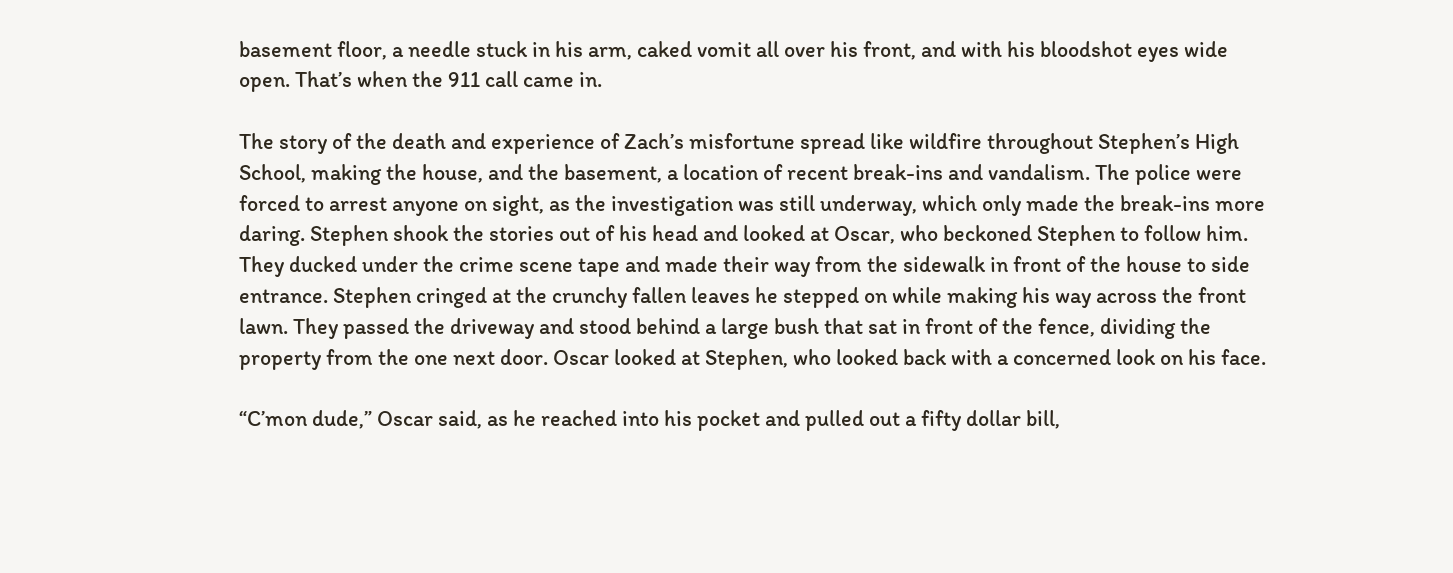basement floor, a needle stuck in his arm, caked vomit all over his front, and with his bloodshot eyes wide open. That’s when the 911 call came in.

The story of the death and experience of Zach’s misfortune spread like wildfire throughout Stephen’s High School, making the house, and the basement, a location of recent break-ins and vandalism. The police were forced to arrest anyone on sight, as the investigation was still underway, which only made the break-ins more daring. Stephen shook the stories out of his head and looked at Oscar, who beckoned Stephen to follow him. They ducked under the crime scene tape and made their way from the sidewalk in front of the house to side entrance. Stephen cringed at the crunchy fallen leaves he stepped on while making his way across the front lawn. They passed the driveway and stood behind a large bush that sat in front of the fence, dividing the property from the one next door. Oscar looked at Stephen, who looked back with a concerned look on his face.

“C’mon dude,” Oscar said, as he reached into his pocket and pulled out a fifty dollar bill,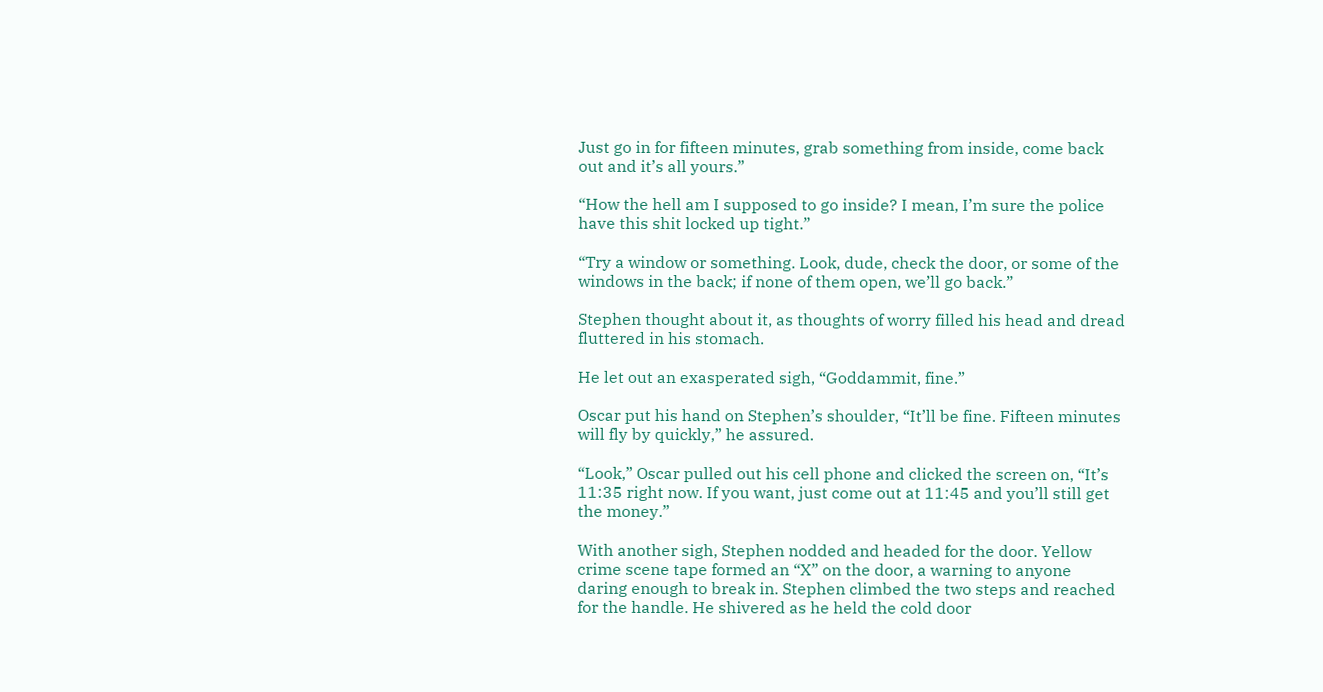Just go in for fifteen minutes, grab something from inside, come back out and it’s all yours.”

“How the hell am I supposed to go inside? I mean, I’m sure the police have this shit locked up tight.”

“Try a window or something. Look, dude, check the door, or some of the windows in the back; if none of them open, we’ll go back.”

Stephen thought about it, as thoughts of worry filled his head and dread fluttered in his stomach.

He let out an exasperated sigh, “Goddammit, fine.”

Oscar put his hand on Stephen’s shoulder, “It’ll be fine. Fifteen minutes will fly by quickly,” he assured.

“Look,” Oscar pulled out his cell phone and clicked the screen on, “It’s 11:35 right now. If you want, just come out at 11:45 and you’ll still get the money.”

With another sigh, Stephen nodded and headed for the door. Yellow crime scene tape formed an “X” on the door, a warning to anyone daring enough to break in. Stephen climbed the two steps and reached for the handle. He shivered as he held the cold door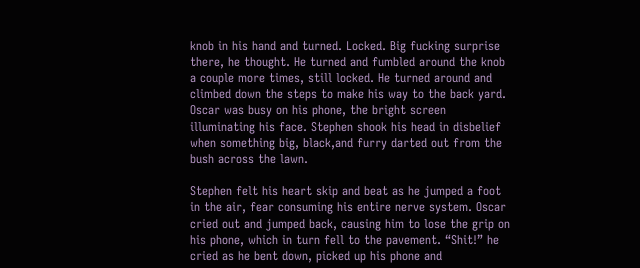knob in his hand and turned. Locked. Big fucking surprise there, he thought. He turned and fumbled around the knob a couple more times, still locked. He turned around and climbed down the steps to make his way to the back yard. Oscar was busy on his phone, the bright screen illuminating his face. Stephen shook his head in disbelief when something big, black,and furry darted out from the bush across the lawn.

Stephen felt his heart skip and beat as he jumped a foot in the air, fear consuming his entire nerve system. Oscar cried out and jumped back, causing him to lose the grip on his phone, which in turn fell to the pavement. “Shit!” he cried as he bent down, picked up his phone and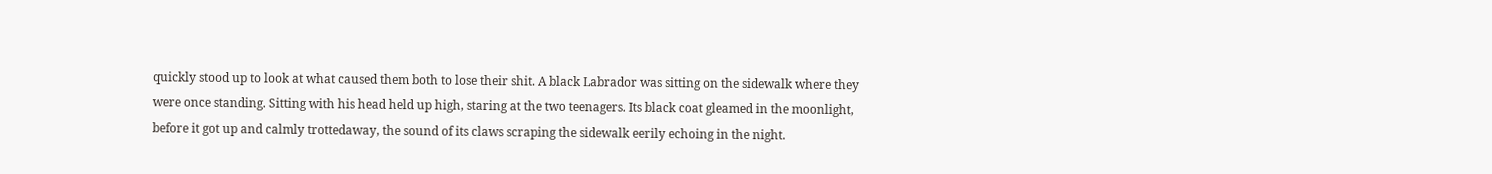quickly stood up to look at what caused them both to lose their shit. A black Labrador was sitting on the sidewalk where they were once standing. Sitting with his head held up high, staring at the two teenagers. Its black coat gleamed in the moonlight, before it got up and calmly trottedaway, the sound of its claws scraping the sidewalk eerily echoing in the night.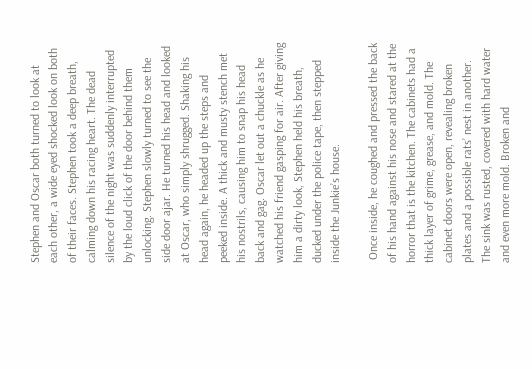Stephen and Oscar both turned to look at each other, a wide eyed shocked look on both of their faces. Stephen took a deep breath, calming down his racing heart. The dead silence of the night was suddenly interrupted by the loud click of the door behind them unlocking. Stephen slowly turned to see the side door ajar. He turned his head and looked at Oscar, who simply shrugged. Shaking his head again, he headed up the steps and peeked inside. A thick and musty stench met his nostrils, causing him to snap his head back and gag. Oscar let out a chuckle as he watched his friend gasping for air. After giving him a dirty look, Stephen held his breath, ducked under the police tape, then stepped inside the Junkie’s house.

 Once inside, he coughed and pressed the back of his hand against his nose and stared at the horror that is the kitchen. The cabinets had a thick layer of grime, grease, and mold. The cabinet doors were open, revealing broken plates and a possible rats’ nest in another. The sink was rusted, covered with hard water and even more mold. Broken and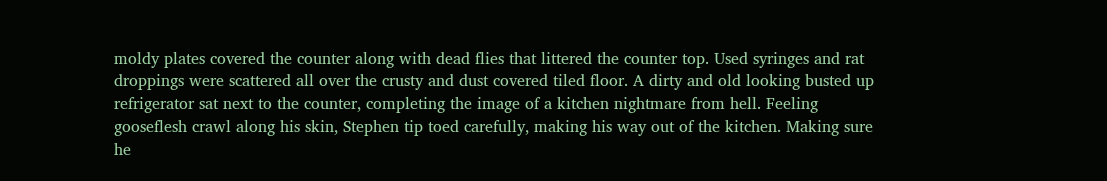moldy plates covered the counter along with dead flies that littered the counter top. Used syringes and rat droppings were scattered all over the crusty and dust covered tiled floor. A dirty and old looking busted up refrigerator sat next to the counter, completing the image of a kitchen nightmare from hell. Feeling gooseflesh crawl along his skin, Stephen tip toed carefully, making his way out of the kitchen. Making sure he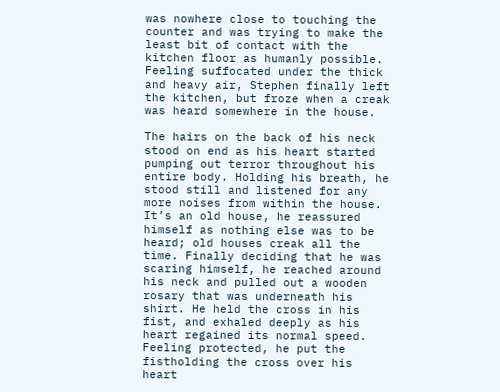was nowhere close to touching the counter and was trying to make the least bit of contact with the kitchen floor as humanly possible. Feeling suffocated under the thick and heavy air, Stephen finally left the kitchen, but froze when a creak was heard somewhere in the house.

The hairs on the back of his neck stood on end as his heart started pumping out terror throughout his entire body. Holding his breath, he stood still and listened for any more noises from within the house. It’s an old house, he reassured himself as nothing else was to be heard; old houses creak all the time. Finally deciding that he was scaring himself, he reached around his neck and pulled out a wooden rosary that was underneath his shirt. He held the cross in his fist, and exhaled deeply as his heart regained its normal speed. Feeling protected, he put the fistholding the cross over his heart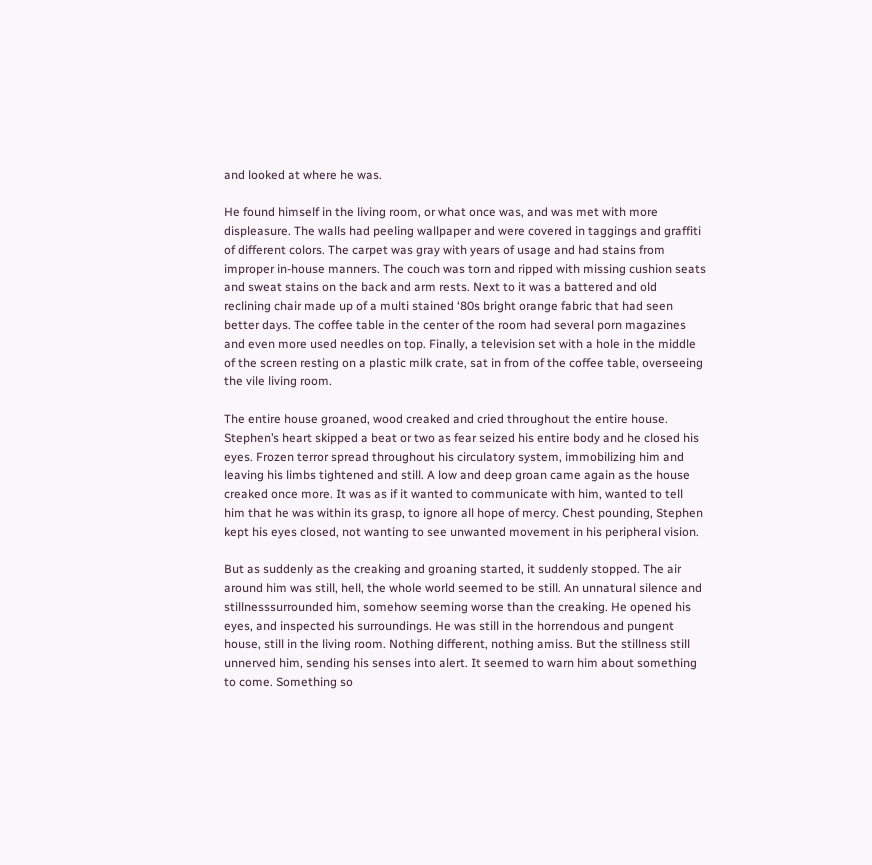and looked at where he was.

He found himself in the living room, or what once was, and was met with more displeasure. The walls had peeling wallpaper and were covered in taggings and graffiti of different colors. The carpet was gray with years of usage and had stains from improper in-house manners. The couch was torn and ripped with missing cushion seats and sweat stains on the back and arm rests. Next to it was a battered and old reclining chair made up of a multi stained ‘80s bright orange fabric that had seen better days. The coffee table in the center of the room had several porn magazines and even more used needles on top. Finally, a television set with a hole in the middle of the screen resting on a plastic milk crate, sat in from of the coffee table, overseeing the vile living room.

The entire house groaned, wood creaked and cried throughout the entire house. Stephen’s heart skipped a beat or two as fear seized his entire body and he closed his eyes. Frozen terror spread throughout his circulatory system, immobilizing him and leaving his limbs tightened and still. A low and deep groan came again as the house creaked once more. It was as if it wanted to communicate with him, wanted to tell him that he was within its grasp, to ignore all hope of mercy. Chest pounding, Stephen kept his eyes closed, not wanting to see unwanted movement in his peripheral vision.

But as suddenly as the creaking and groaning started, it suddenly stopped. The air around him was still, hell, the whole world seemed to be still. An unnatural silence and stillnesssurrounded him, somehow seeming worse than the creaking. He opened his eyes, and inspected his surroundings. He was still in the horrendous and pungent house, still in the living room. Nothing different, nothing amiss. But the stillness still unnerved him, sending his senses into alert. It seemed to warn him about something to come. Something so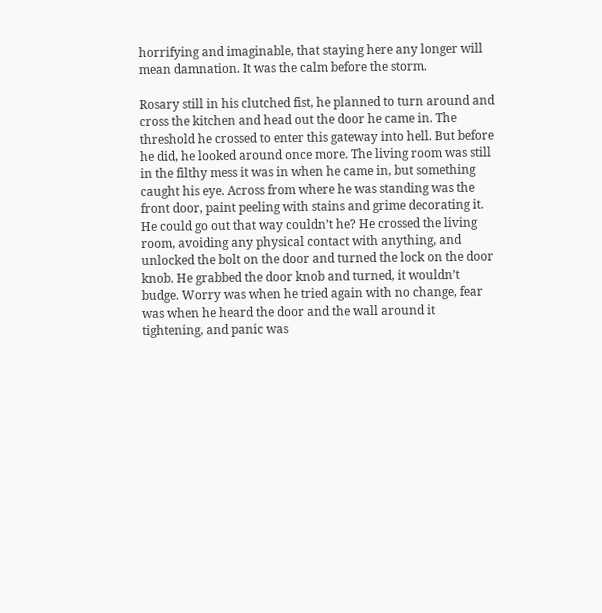horrifying and imaginable, that staying here any longer will mean damnation. It was the calm before the storm.

Rosary still in his clutched fist, he planned to turn around and cross the kitchen and head out the door he came in. The threshold he crossed to enter this gateway into hell. But before he did, he looked around once more. The living room was still in the filthy mess it was in when he came in, but something caught his eye. Across from where he was standing was the front door, paint peeling with stains and grime decorating it. He could go out that way couldn’t he? He crossed the living room, avoiding any physical contact with anything, and unlocked the bolt on the door and turned the lock on the door knob. He grabbed the door knob and turned, it wouldn’t budge. Worry was when he tried again with no change, fear was when he heard the door and the wall around it tightening, and panic was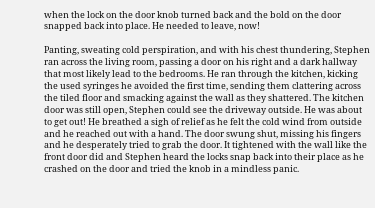when the lock on the door knob turned back and the bold on the door snapped back into place. He needed to leave, now!

Panting, sweating cold perspiration, and with his chest thundering, Stephen ran across the living room, passing a door on his right and a dark hallway that most likely lead to the bedrooms. He ran through the kitchen, kicking the used syringes he avoided the first time, sending them clattering across the tiled floor and smacking against the wall as they shattered. The kitchen door was still open, Stephen could see the driveway outside. He was about to get out! He breathed a sigh of relief as he felt the cold wind from outside and he reached out with a hand. The door swung shut, missing his fingers and he desperately tried to grab the door. It tightened with the wall like the front door did and Stephen heard the locks snap back into their place as he crashed on the door and tried the knob in a mindless panic.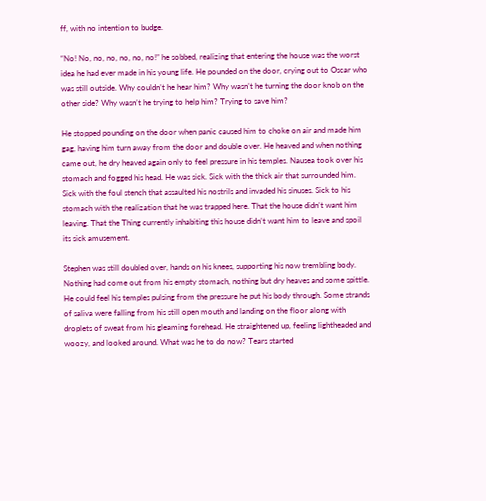ff, with no intention to budge.

“No! No, no, no, no, no, no!” he sobbed, realizing that entering the house was the worst idea he had ever made in his young life. He pounded on the door, crying out to Oscar who was still outside. Why couldn’t he hear him? Why wasn’t he turning the door knob on the other side? Why wasn’t he trying to help him? Trying to save him?

He stopped pounding on the door when panic caused him to choke on air and made him gag, having him turn away from the door and double over. He heaved and when nothing came out, he dry heaved again only to feel pressure in his temples. Nausea took over his stomach and fogged his head. He was sick. Sick with the thick air that surrounded him. Sick with the foul stench that assaulted his nostrils and invaded his sinuses. Sick to his stomach with the realization that he was trapped here. That the house didn’t want him leaving. That the Thing currently inhabiting this house didn’t want him to leave and spoil its sick amusement.

Stephen was still doubled over, hands on his knees, supporting his now trembling body. Nothing had come out from his empty stomach, nothing but dry heaves and some spittle. He could feel his temples pulsing from the pressure he put his body through. Some strands of saliva were falling from his still open mouth and landing on the floor along with droplets of sweat from his gleaming forehead. He straightened up, feeling lightheaded and woozy, and looked around. What was he to do now? Tears started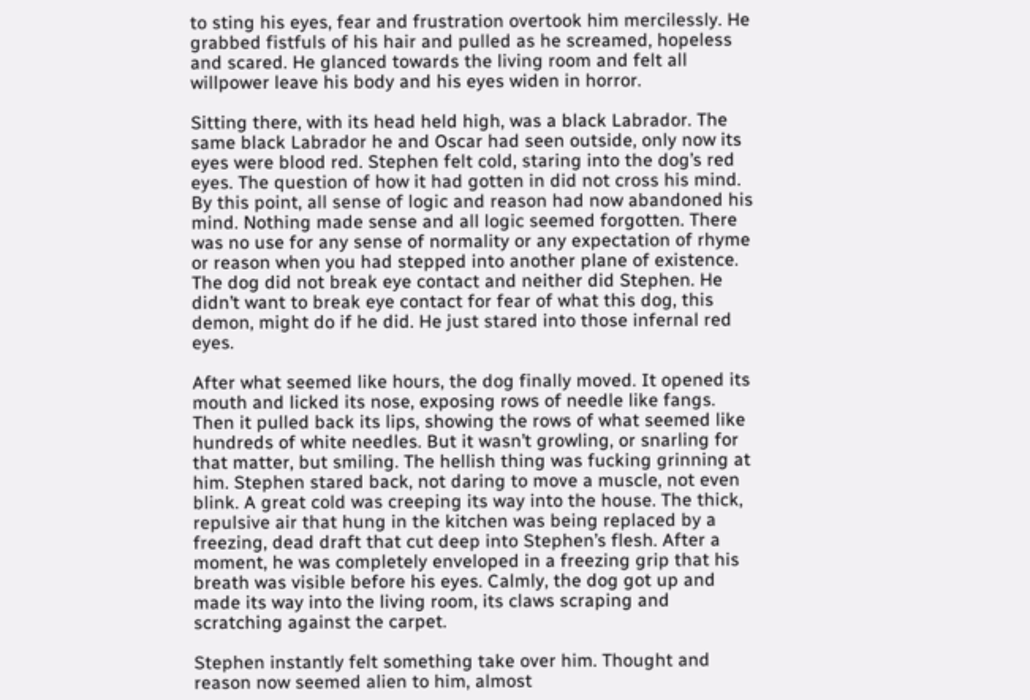to sting his eyes, fear and frustration overtook him mercilessly. He grabbed fistfuls of his hair and pulled as he screamed, hopeless and scared. He glanced towards the living room and felt all willpower leave his body and his eyes widen in horror.

Sitting there, with its head held high, was a black Labrador. The same black Labrador he and Oscar had seen outside, only now its eyes were blood red. Stephen felt cold, staring into the dog’s red eyes. The question of how it had gotten in did not cross his mind. By this point, all sense of logic and reason had now abandoned his mind. Nothing made sense and all logic seemed forgotten. There was no use for any sense of normality or any expectation of rhyme or reason when you had stepped into another plane of existence. The dog did not break eye contact and neither did Stephen. He didn’t want to break eye contact for fear of what this dog, this demon, might do if he did. He just stared into those infernal red eyes.

After what seemed like hours, the dog finally moved. It opened its mouth and licked its nose, exposing rows of needle like fangs. Then it pulled back its lips, showing the rows of what seemed like hundreds of white needles. But it wasn’t growling, or snarling for that matter, but smiling. The hellish thing was fucking grinning at him. Stephen stared back, not daring to move a muscle, not even blink. A great cold was creeping its way into the house. The thick, repulsive air that hung in the kitchen was being replaced by a freezing, dead draft that cut deep into Stephen’s flesh. After a moment, he was completely enveloped in a freezing grip that his breath was visible before his eyes. Calmly, the dog got up and made its way into the living room, its claws scraping and scratching against the carpet.

Stephen instantly felt something take over him. Thought and reason now seemed alien to him, almost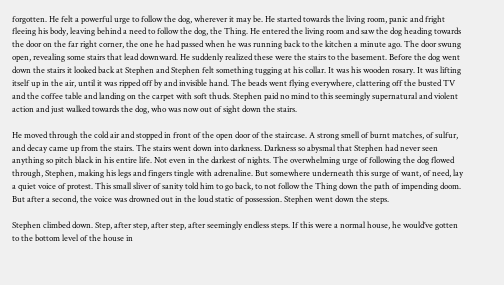forgotten. He felt a powerful urge to follow the dog, wherever it may be. He started towards the living room, panic and fright fleeing his body, leaving behind a need to follow the dog, the Thing. He entered the living room and saw the dog heading towards the door on the far right corner, the one he had passed when he was running back to the kitchen a minute ago. The door swung open, revealing some stairs that lead downward. He suddenly realized these were the stairs to the basement. Before the dog went down the stairs it looked back at Stephen and Stephen felt something tugging at his collar. It was his wooden rosary. It was lifting itself up in the air, until it was ripped off by and invisible hand. The beads went flying everywhere, clattering off the busted TV and the coffee table and landing on the carpet with soft thuds. Stephen paid no mind to this seemingly supernatural and violent action and just walked towards the dog, who was now out of sight down the stairs.

He moved through the cold air and stopped in front of the open door of the staircase. A strong smell of burnt matches, of sulfur, and decay came up from the stairs. The stairs went down into darkness. Darkness so abysmal that Stephen had never seen anything so pitch black in his entire life. Not even in the darkest of nights. The overwhelming urge of following the dog flowed through, Stephen, making his legs and fingers tingle with adrenaline. But somewhere underneath this surge of want, of need, lay a quiet voice of protest. This small sliver of sanity told him to go back, to not follow the Thing down the path of impending doom. But after a second, the voice was drowned out in the loud static of possession. Stephen went down the steps.

Stephen climbed down. Step, after step, after step, after seemingly endless steps. If this were a normal house, he would’ve gotten to the bottom level of the house in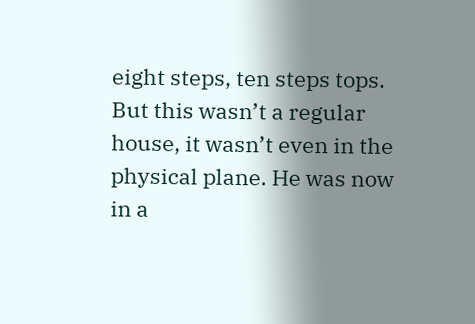eight steps, ten steps tops. But this wasn’t a regular house, it wasn’t even in the physical plane. He was now in a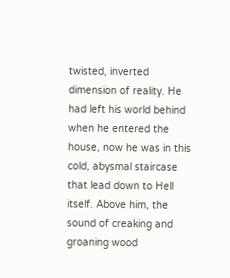twisted, inverted dimension of reality. He had left his world behind when he entered the house, now he was in this cold, abysmal staircase that lead down to Hell itself. Above him, the sound of creaking and groaning wood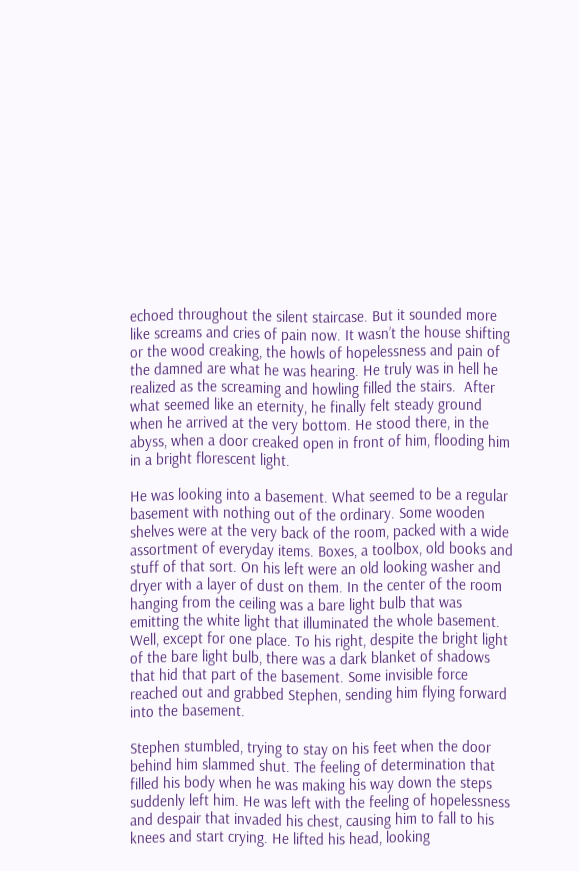echoed throughout the silent staircase. But it sounded more like screams and cries of pain now. It wasn’t the house shifting or the wood creaking, the howls of hopelessness and pain of the damned are what he was hearing. He truly was in hell he realized as the screaming and howling filled the stairs.  After what seemed like an eternity, he finally felt steady ground when he arrived at the very bottom. He stood there, in the abyss, when a door creaked open in front of him, flooding him in a bright florescent light.

He was looking into a basement. What seemed to be a regular basement with nothing out of the ordinary. Some wooden shelves were at the very back of the room, packed with a wide assortment of everyday items. Boxes, a toolbox, old books and stuff of that sort. On his left were an old looking washer and dryer with a layer of dust on them. In the center of the room hanging from the ceiling was a bare light bulb that was emitting the white light that illuminated the whole basement. Well, except for one place. To his right, despite the bright light of the bare light bulb, there was a dark blanket of shadows that hid that part of the basement. Some invisible force reached out and grabbed Stephen, sending him flying forward into the basement.

Stephen stumbled, trying to stay on his feet when the door behind him slammed shut. The feeling of determination that filled his body when he was making his way down the steps suddenly left him. He was left with the feeling of hopelessness and despair that invaded his chest, causing him to fall to his knees and start crying. He lifted his head, looking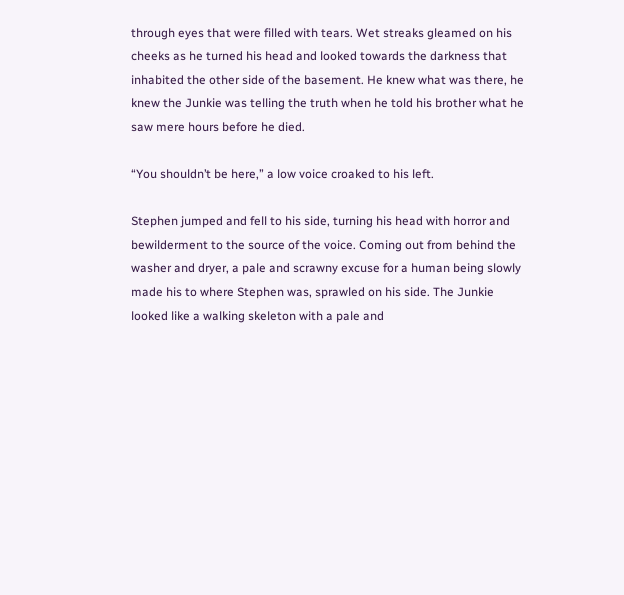through eyes that were filled with tears. Wet streaks gleamed on his cheeks as he turned his head and looked towards the darkness that inhabited the other side of the basement. He knew what was there, he knew the Junkie was telling the truth when he told his brother what he saw mere hours before he died.

“You shouldn’t be here,” a low voice croaked to his left.

Stephen jumped and fell to his side, turning his head with horror and bewilderment to the source of the voice. Coming out from behind the washer and dryer, a pale and scrawny excuse for a human being slowly made his to where Stephen was, sprawled on his side. The Junkie looked like a walking skeleton with a pale and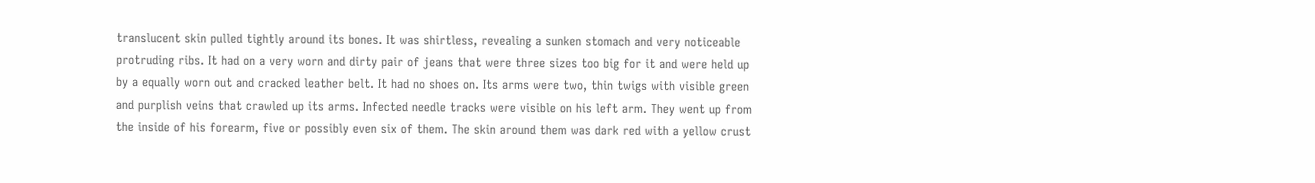translucent skin pulled tightly around its bones. It was shirtless, revealing a sunken stomach and very noticeable protruding ribs. It had on a very worn and dirty pair of jeans that were three sizes too big for it and were held up by a equally worn out and cracked leather belt. It had no shoes on. Its arms were two, thin twigs with visible green and purplish veins that crawled up its arms. Infected needle tracks were visible on his left arm. They went up from the inside of his forearm, five or possibly even six of them. The skin around them was dark red with a yellow crust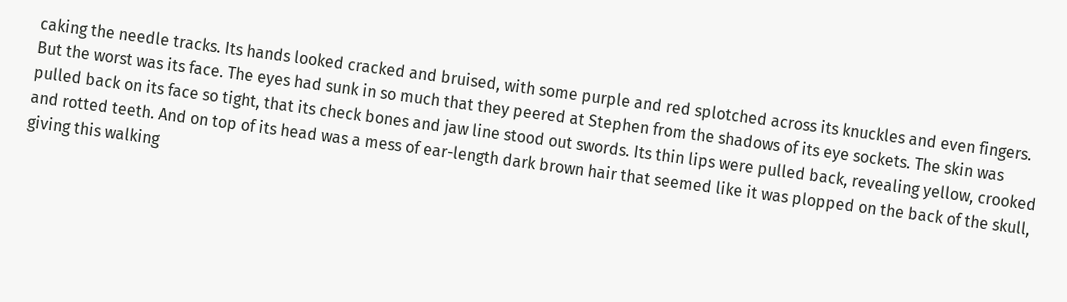caking the needle tracks. Its hands looked cracked and bruised, with some purple and red splotched across its knuckles and even fingers. But the worst was its face. The eyes had sunk in so much that they peered at Stephen from the shadows of its eye sockets. The skin was pulled back on its face so tight, that its check bones and jaw line stood out swords. Its thin lips were pulled back, revealing yellow, crooked and rotted teeth. And on top of its head was a mess of ear-length dark brown hair that seemed like it was plopped on the back of the skull, giving this walking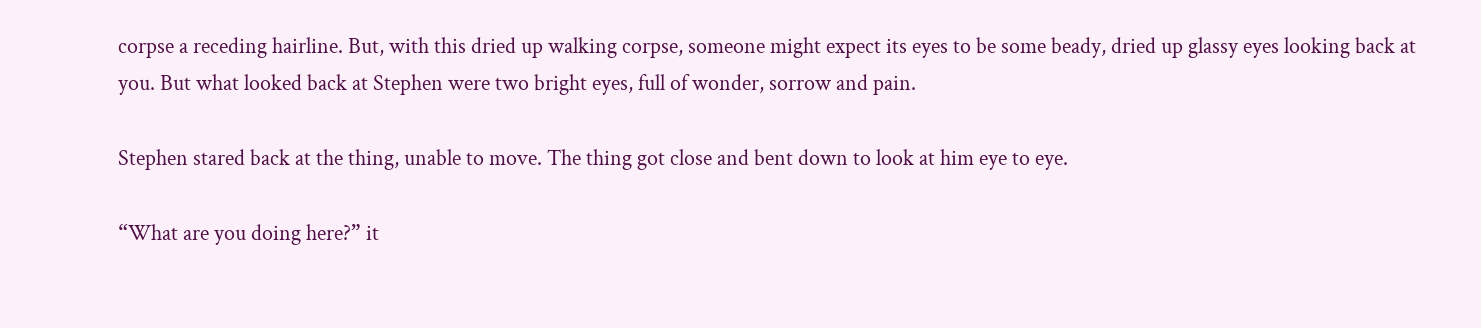corpse a receding hairline. But, with this dried up walking corpse, someone might expect its eyes to be some beady, dried up glassy eyes looking back at you. But what looked back at Stephen were two bright eyes, full of wonder, sorrow and pain.

Stephen stared back at the thing, unable to move. The thing got close and bent down to look at him eye to eye.

“What are you doing here?” it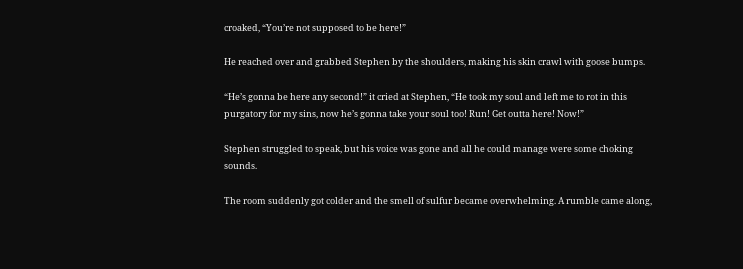croaked, “You’re not supposed to be here!”

He reached over and grabbed Stephen by the shoulders, making his skin crawl with goose bumps.

“He’s gonna be here any second!” it cried at Stephen, “He took my soul and left me to rot in this purgatory for my sins, now he’s gonna take your soul too! Run! Get outta here! Now!”

Stephen struggled to speak, but his voice was gone and all he could manage were some choking sounds.

The room suddenly got colder and the smell of sulfur became overwhelming. A rumble came along,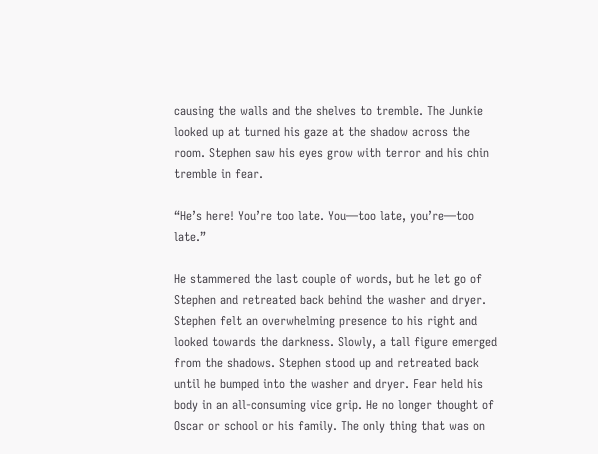causing the walls and the shelves to tremble. The Junkie looked up at turned his gaze at the shadow across the room. Stephen saw his eyes grow with terror and his chin tremble in fear.

“He’s here! You’re too late. You—too late, you’re—too late.”

He stammered the last couple of words, but he let go of Stephen and retreated back behind the washer and dryer. Stephen felt an overwhelming presence to his right and looked towards the darkness. Slowly, a tall figure emerged from the shadows. Stephen stood up and retreated back until he bumped into the washer and dryer. Fear held his body in an all-consuming vice grip. He no longer thought of Oscar or school or his family. The only thing that was on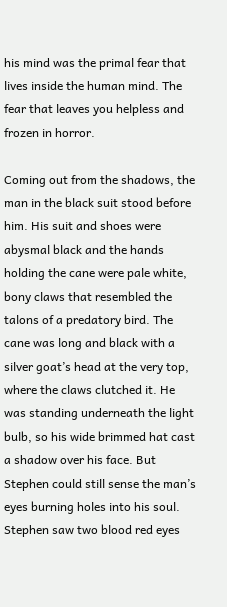his mind was the primal fear that lives inside the human mind. The fear that leaves you helpless and frozen in horror.

Coming out from the shadows, the man in the black suit stood before him. His suit and shoes were abysmal black and the hands holding the cane were pale white, bony claws that resembled the talons of a predatory bird. The cane was long and black with a silver goat’s head at the very top, where the claws clutched it. He was standing underneath the light bulb, so his wide brimmed hat cast a shadow over his face. But Stephen could still sense the man’s eyes burning holes into his soul. Stephen saw two blood red eyes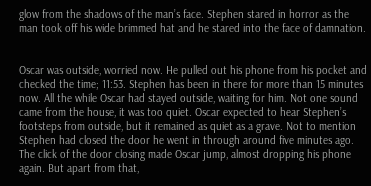glow from the shadows of the man’s face. Stephen stared in horror as the man took off his wide brimmed hat and he stared into the face of damnation.


Oscar was outside, worried now. He pulled out his phone from his pocket and checked the time; 11:53. Stephen has been in there for more than 15 minutes now. All the while Oscar had stayed outside, waiting for him. Not one sound came from the house, it was too quiet. Oscar expected to hear Stephen’s footsteps from outside, but it remained as quiet as a grave. Not to mention Stephen had closed the door he went in through around five minutes ago. The click of the door closing made Oscar jump, almost dropping his phone again. But apart from that,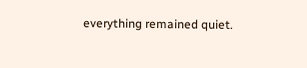everything remained quiet.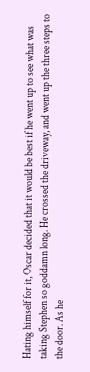Hating himself for it, Oscar decided that it would be best if he went up to see what was taking Stephen so goddamn long. He crossed the driveway, and went up the three steps to the door. As he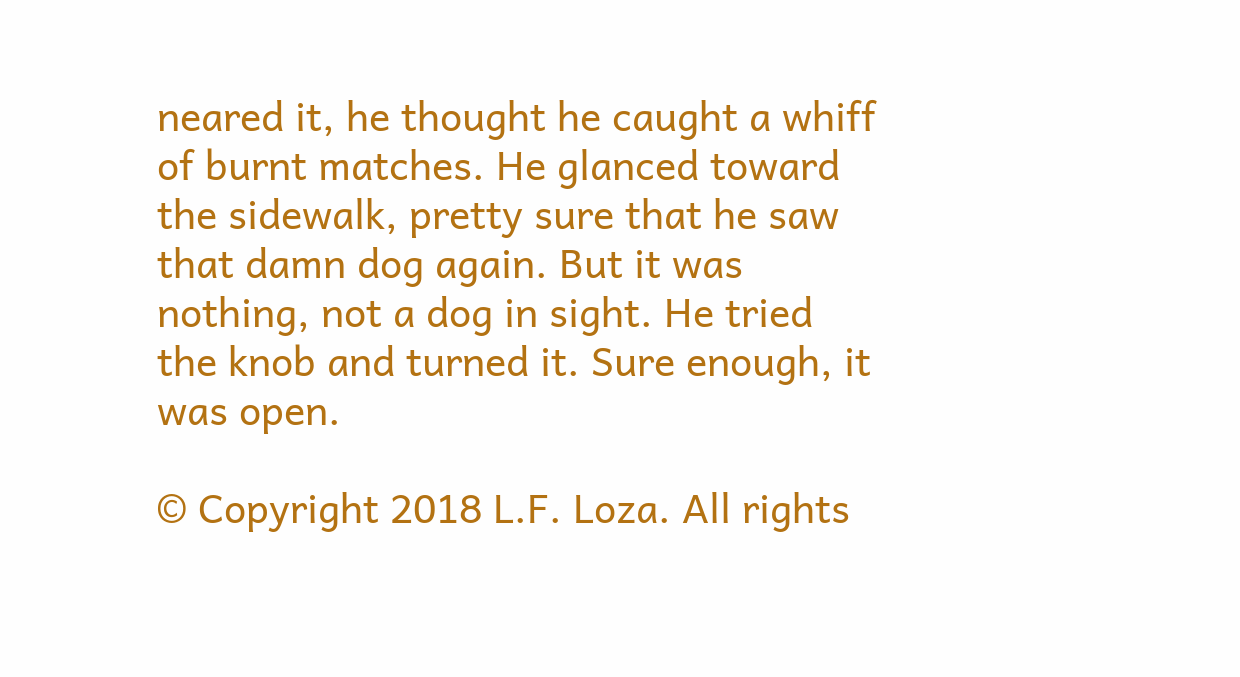neared it, he thought he caught a whiff of burnt matches. He glanced toward the sidewalk, pretty sure that he saw that damn dog again. But it was nothing, not a dog in sight. He tried the knob and turned it. Sure enough, it was open.

© Copyright 2018 L.F. Loza. All rights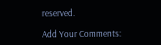reserved.

Add Your Comments: